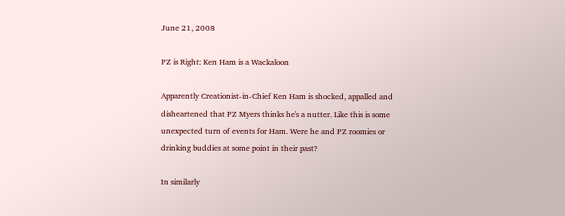June 21, 2008

PZ is Right: Ken Ham is a Wackaloon

Apparently Creationist-in-Chief Ken Ham is shocked, appalled and disheartened that PZ Myers thinks he's a nutter. Like this is some unexpected turn of events for Ham. Were he and PZ roomies or drinking buddies at some point in their past?

In similarly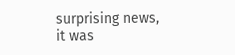surprising news, it was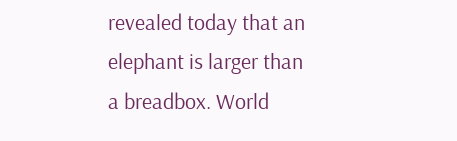revealed today that an elephant is larger than a breadbox. World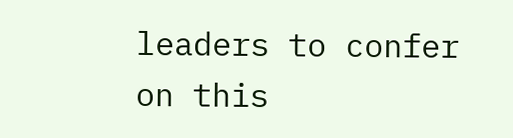leaders to confer on this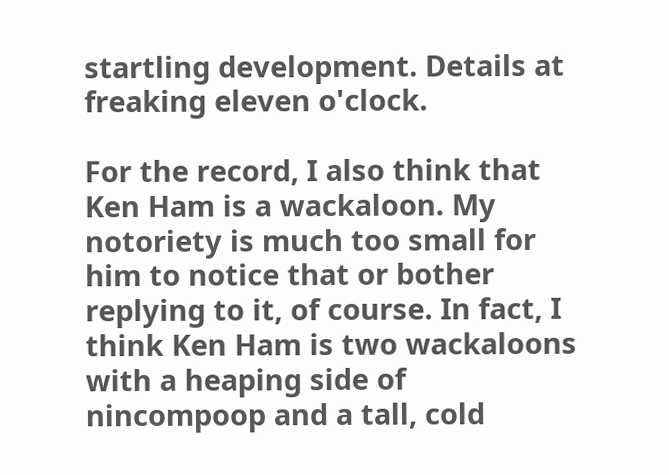startling development. Details at freaking eleven o'clock.

For the record, I also think that Ken Ham is a wackaloon. My notoriety is much too small for him to notice that or bother replying to it, of course. In fact, I think Ken Ham is two wackaloons with a heaping side of nincompoop and a tall, cold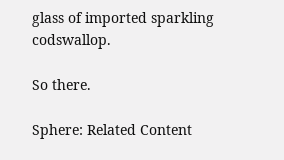glass of imported sparkling codswallop.

So there.

Sphere: Related Content